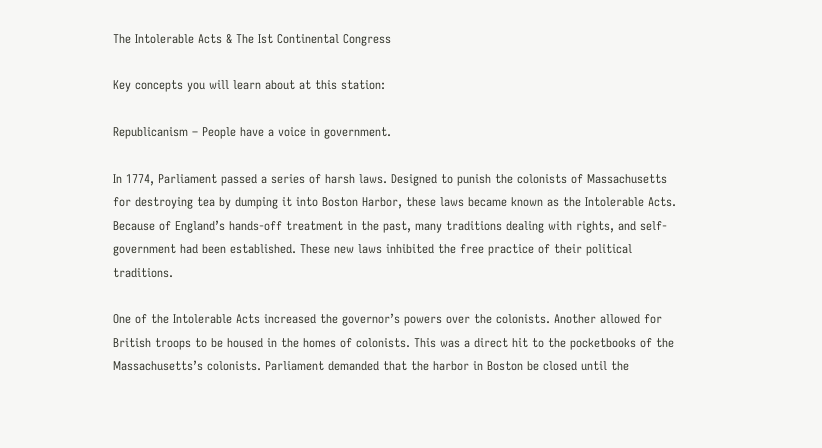The Intolerable Acts & The Ist Continental Congress

Key concepts you will learn about at this station:

Republicanism – People have a voice in government.

In 1774, Parliament passed a series of harsh laws. Designed to punish the colonists of Massachusetts for destroying tea by dumping it into Boston Harbor, these laws became known as the Intolerable Acts. Because of England’s hands-off treatment in the past, many traditions dealing with rights, and self-government had been established. These new laws inhibited the free practice of their political traditions.

One of the Intolerable Acts increased the governor’s powers over the colonists. Another allowed for British troops to be housed in the homes of colonists. This was a direct hit to the pocketbooks of the Massachusetts’s colonists. Parliament demanded that the harbor in Boston be closed until the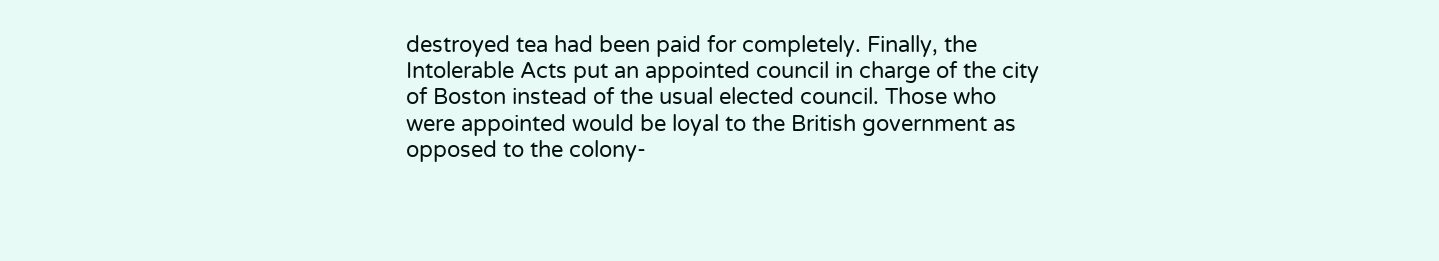destroyed tea had been paid for completely. Finally, the Intolerable Acts put an appointed council in charge of the city of Boston instead of the usual elected council. Those who were appointed would be loyal to the British government as opposed to the colony-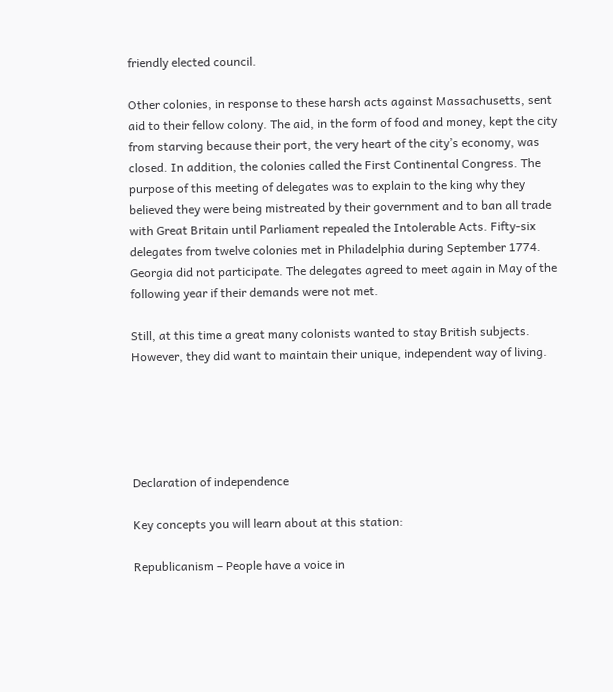friendly elected council.

Other colonies, in response to these harsh acts against Massachusetts, sent aid to their fellow colony. The aid, in the form of food and money, kept the city from starving because their port, the very heart of the city’s economy, was closed. In addition, the colonies called the First Continental Congress. The purpose of this meeting of delegates was to explain to the king why they believed they were being mistreated by their government and to ban all trade with Great Britain until Parliament repealed the Intolerable Acts. Fifty-six delegates from twelve colonies met in Philadelphia during September 1774. Georgia did not participate. The delegates agreed to meet again in May of the following year if their demands were not met.

Still, at this time a great many colonists wanted to stay British subjects. However, they did want to maintain their unique, independent way of living.





Declaration of independence

Key concepts you will learn about at this station:

Republicanism – People have a voice in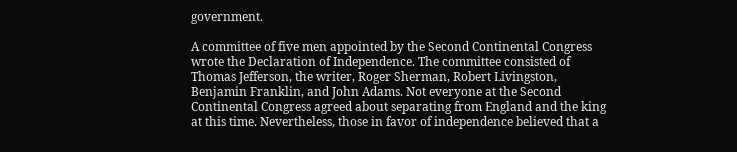government.

A committee of five men appointed by the Second Continental Congress wrote the Declaration of Independence. The committee consisted of Thomas Jefferson, the writer, Roger Sherman, Robert Livingston, Benjamin Franklin, and John Adams. Not everyone at the Second Continental Congress agreed about separating from England and the king at this time. Nevertheless, those in favor of independence believed that a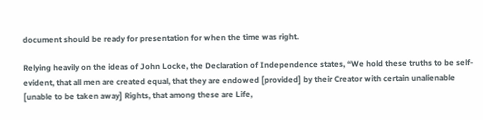document should be ready for presentation for when the time was right.

Relying heavily on the ideas of John Locke, the Declaration of Independence states, “We hold these truths to be self-evident, that all men are created equal, that they are endowed [provided] by their Creator with certain unalienable [unable to be taken away] Rights, that among these are Life,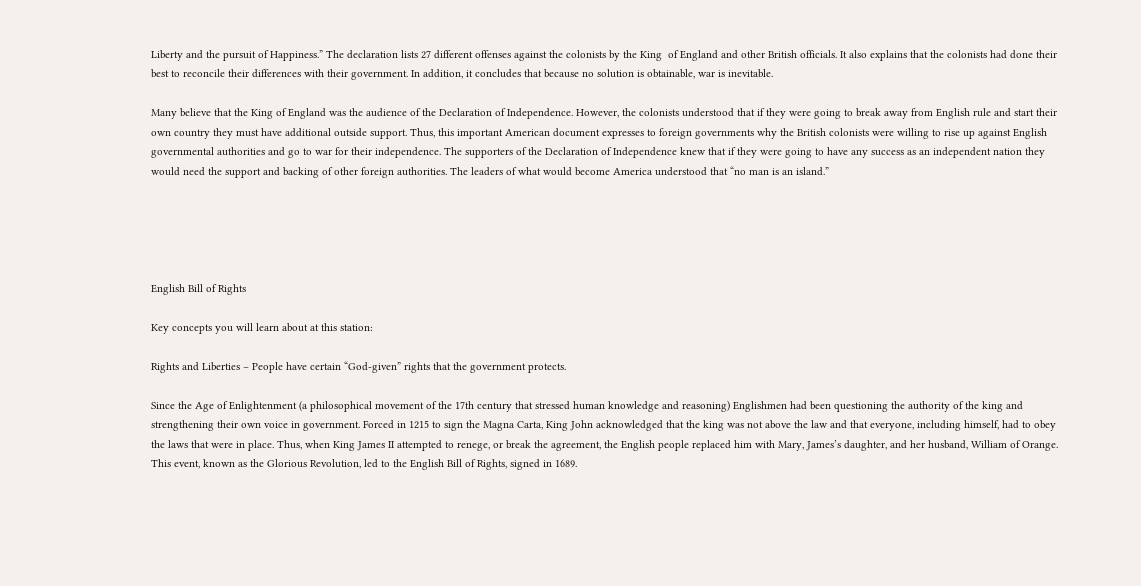Liberty and the pursuit of Happiness.” The declaration lists 27 different offenses against the colonists by the King  of England and other British officials. It also explains that the colonists had done their best to reconcile their differences with their government. In addition, it concludes that because no solution is obtainable, war is inevitable.

Many believe that the King of England was the audience of the Declaration of Independence. However, the colonists understood that if they were going to break away from English rule and start their own country they must have additional outside support. Thus, this important American document expresses to foreign governments why the British colonists were willing to rise up against English governmental authorities and go to war for their independence. The supporters of the Declaration of Independence knew that if they were going to have any success as an independent nation they would need the support and backing of other foreign authorities. The leaders of what would become America understood that “no man is an island.”





English Bill of Rights

Key concepts you will learn about at this station:

Rights and Liberties – People have certain “God-given” rights that the government protects.

Since the Age of Enlightenment (a philosophical movement of the 17th century that stressed human knowledge and reasoning) Englishmen had been questioning the authority of the king and strengthening their own voice in government. Forced in 1215 to sign the Magna Carta, King John acknowledged that the king was not above the law and that everyone, including himself, had to obey the laws that were in place. Thus, when King James II attempted to renege, or break the agreement, the English people replaced him with Mary, James’s daughter, and her husband, William of Orange. This event, known as the Glorious Revolution, led to the English Bill of Rights, signed in 1689.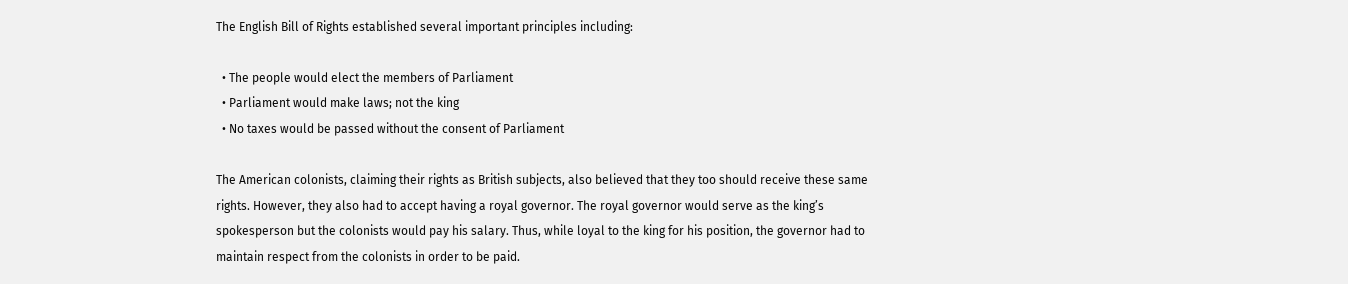The English Bill of Rights established several important principles including:

  • The people would elect the members of Parliament
  • Parliament would make laws; not the king
  • No taxes would be passed without the consent of Parliament

The American colonists, claiming their rights as British subjects, also believed that they too should receive these same rights. However, they also had to accept having a royal governor. The royal governor would serve as the king’s spokesperson but the colonists would pay his salary. Thus, while loyal to the king for his position, the governor had to maintain respect from the colonists in order to be paid.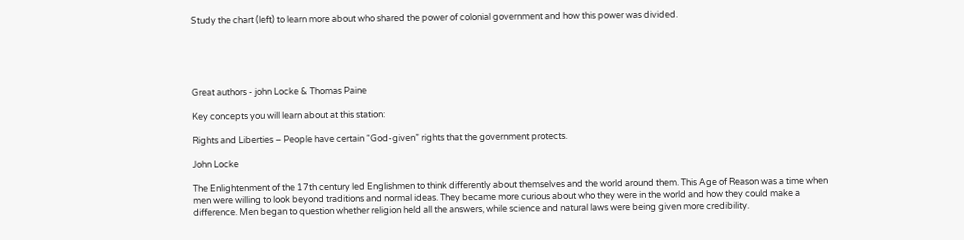Study the chart (left) to learn more about who shared the power of colonial government and how this power was divided.





Great authors - john Locke & Thomas Paine

Key concepts you will learn about at this station:

Rights and Liberties – People have certain “God-given” rights that the government protects.

John Locke

The Enlightenment of the 17th century led Englishmen to think differently about themselves and the world around them. This Age of Reason was a time when men were willing to look beyond traditions and normal ideas. They became more curious about who they were in the world and how they could make a difference. Men began to question whether religion held all the answers, while science and natural laws were being given more credibility.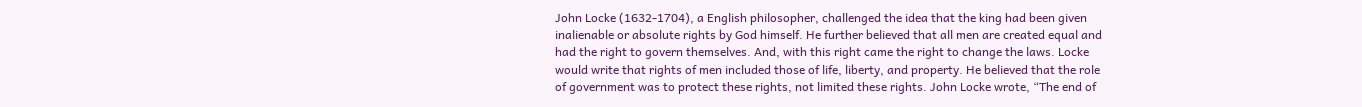John Locke (1632-1704), a English philosopher, challenged the idea that the king had been given inalienable or absolute rights by God himself. He further believed that all men are created equal and had the right to govern themselves. And, with this right came the right to change the laws. Locke would write that rights of men included those of life, liberty, and property. He believed that the role of government was to protect these rights, not limited these rights. John Locke wrote, “The end of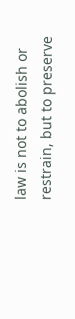law is not to abolish or restrain, but to preserve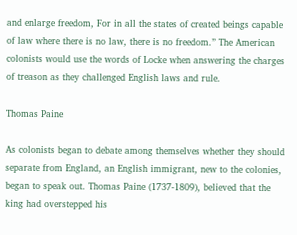and enlarge freedom, For in all the states of created beings capable of law where there is no law, there is no freedom.” The American colonists would use the words of Locke when answering the charges of treason as they challenged English laws and rule.

Thomas Paine

As colonists began to debate among themselves whether they should separate from England, an English immigrant, new to the colonies, began to speak out. Thomas Paine (1737-1809), believed that the king had overstepped his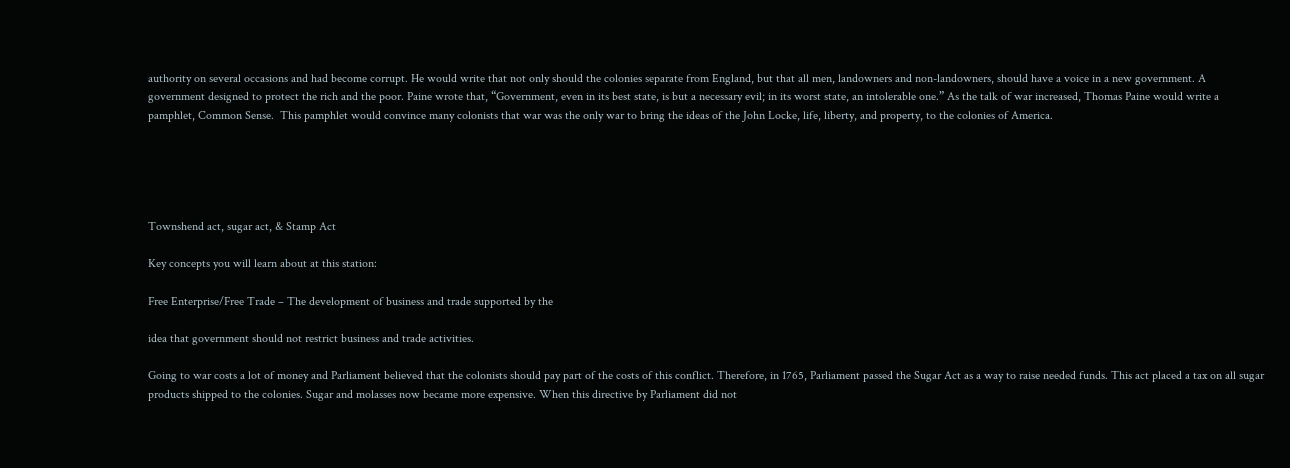authority on several occasions and had become corrupt. He would write that not only should the colonies separate from England, but that all men, landowners and non-landowners, should have a voice in a new government. A government designed to protect the rich and the poor. Paine wrote that, “Government, even in its best state, is but a necessary evil; in its worst state, an intolerable one.” As the talk of war increased, Thomas Paine would write a pamphlet, Common Sense.  This pamphlet would convince many colonists that war was the only war to bring the ideas of the John Locke, life, liberty, and property, to the colonies of America.





Townshend act, sugar act, & Stamp Act

Key concepts you will learn about at this station:

Free Enterprise/Free Trade – The development of business and trade supported by the

idea that government should not restrict business and trade activities.

Going to war costs a lot of money and Parliament believed that the colonists should pay part of the costs of this conflict. Therefore, in 1765, Parliament passed the Sugar Act as a way to raise needed funds. This act placed a tax on all sugar products shipped to the colonies. Sugar and molasses now became more expensive. When this directive by Parliament did not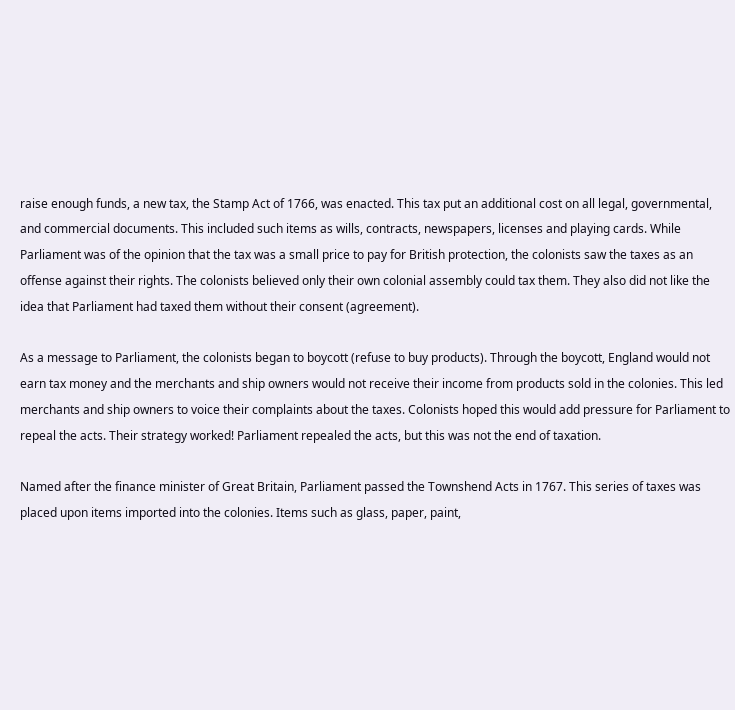raise enough funds, a new tax, the Stamp Act of 1766, was enacted. This tax put an additional cost on all legal, governmental, and commercial documents. This included such items as wills, contracts, newspapers, licenses and playing cards. While Parliament was of the opinion that the tax was a small price to pay for British protection, the colonists saw the taxes as an offense against their rights. The colonists believed only their own colonial assembly could tax them. They also did not like the idea that Parliament had taxed them without their consent (agreement).

As a message to Parliament, the colonists began to boycott (refuse to buy products). Through the boycott, England would not earn tax money and the merchants and ship owners would not receive their income from products sold in the colonies. This led merchants and ship owners to voice their complaints about the taxes. Colonists hoped this would add pressure for Parliament to repeal the acts. Their strategy worked! Parliament repealed the acts, but this was not the end of taxation.

Named after the finance minister of Great Britain, Parliament passed the Townshend Acts in 1767. This series of taxes was placed upon items imported into the colonies. Items such as glass, paper, paint,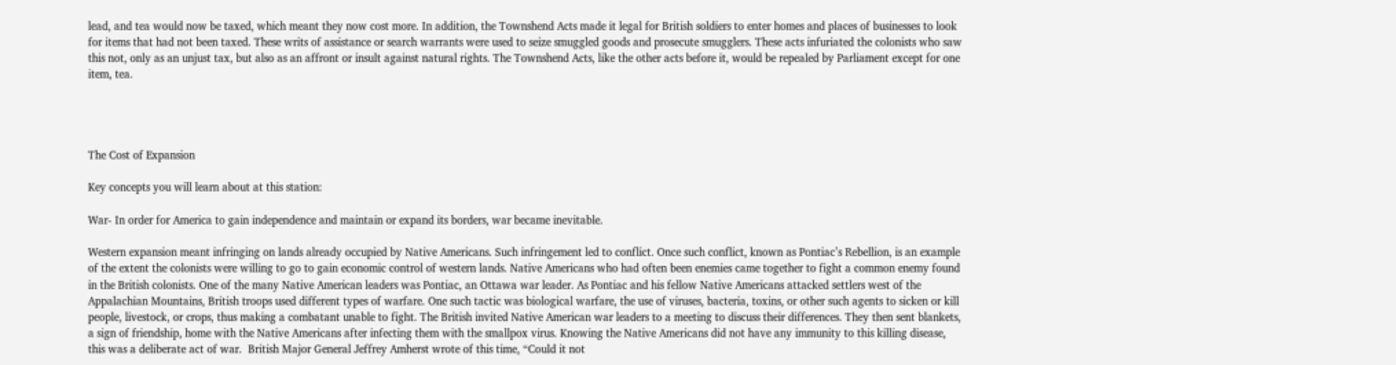lead, and tea would now be taxed, which meant they now cost more. In addition, the Townshend Acts made it legal for British soldiers to enter homes and places of businesses to look for items that had not been taxed. These writs of assistance or search warrants were used to seize smuggled goods and prosecute smugglers. These acts infuriated the colonists who saw this not, only as an unjust tax, but also as an affront or insult against natural rights. The Townshend Acts, like the other acts before it, would be repealed by Parliament except for one item, tea.




The Cost of Expansion

Key concepts you will learn about at this station:

War- In order for America to gain independence and maintain or expand its borders, war became inevitable.

Western expansion meant infringing on lands already occupied by Native Americans. Such infringement led to conflict. Once such conflict, known as Pontiac’s Rebellion, is an example of the extent the colonists were willing to go to gain economic control of western lands. Native Americans who had often been enemies came together to fight a common enemy found in the British colonists. One of the many Native American leaders was Pontiac, an Ottawa war leader. As Pontiac and his fellow Native Americans attacked settlers west of the Appalachian Mountains, British troops used different types of warfare. One such tactic was biological warfare, the use of viruses, bacteria, toxins, or other such agents to sicken or kill people, livestock, or crops, thus making a combatant unable to fight. The British invited Native American war leaders to a meeting to discuss their differences. They then sent blankets, a sign of friendship, home with the Native Americans after infecting them with the smallpox virus. Knowing the Native Americans did not have any immunity to this killing disease, this was a deliberate act of war.  British Major General Jeffrey Amherst wrote of this time, “Could it not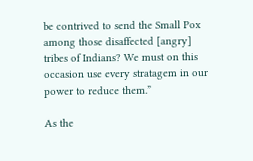be contrived to send the Small Pox among those disaffected [angry] tribes of Indians? We must on this occasion use every stratagem in our power to reduce them.”

As the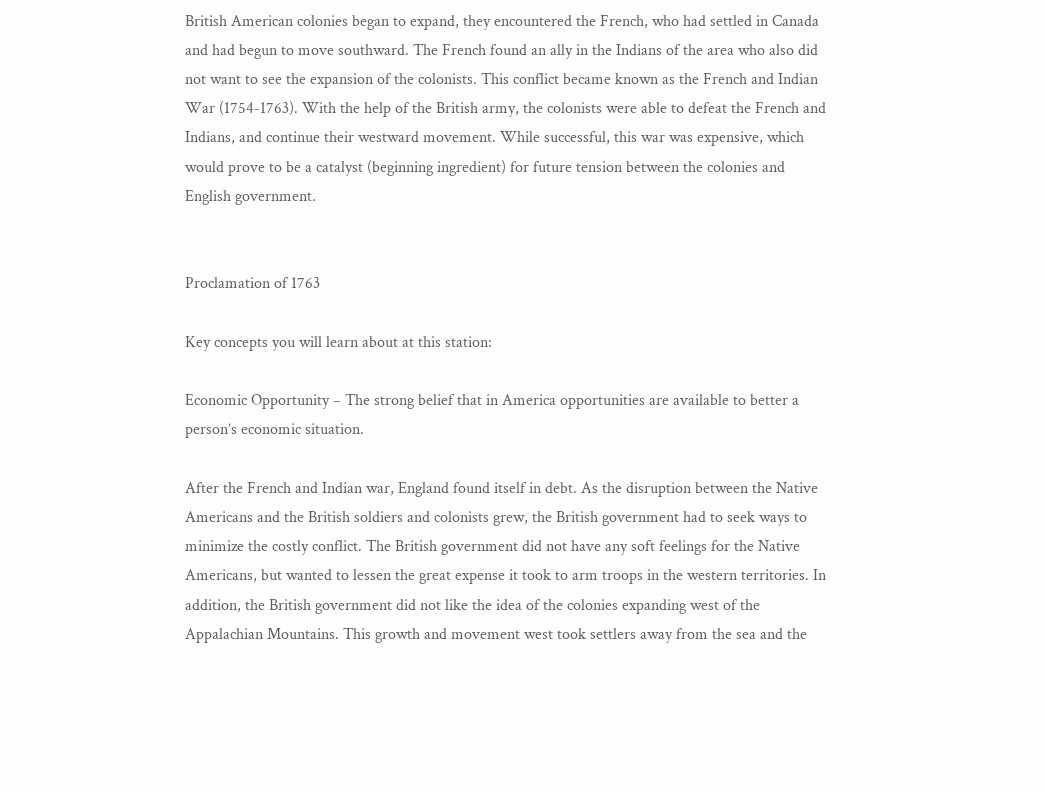British American colonies began to expand, they encountered the French, who had settled in Canada and had begun to move southward. The French found an ally in the Indians of the area who also did not want to see the expansion of the colonists. This conflict became known as the French and Indian War (1754-1763). With the help of the British army, the colonists were able to defeat the French and Indians, and continue their westward movement. While successful, this war was expensive, which would prove to be a catalyst (beginning ingredient) for future tension between the colonies and English government.


Proclamation of 1763

Key concepts you will learn about at this station:

Economic Opportunity – The strong belief that in America opportunities are available to better a person’s economic situation.

After the French and Indian war, England found itself in debt. As the disruption between the Native Americans and the British soldiers and colonists grew, the British government had to seek ways to minimize the costly conflict. The British government did not have any soft feelings for the Native Americans, but wanted to lessen the great expense it took to arm troops in the western territories. In addition, the British government did not like the idea of the colonies expanding west of the Appalachian Mountains. This growth and movement west took settlers away from the sea and the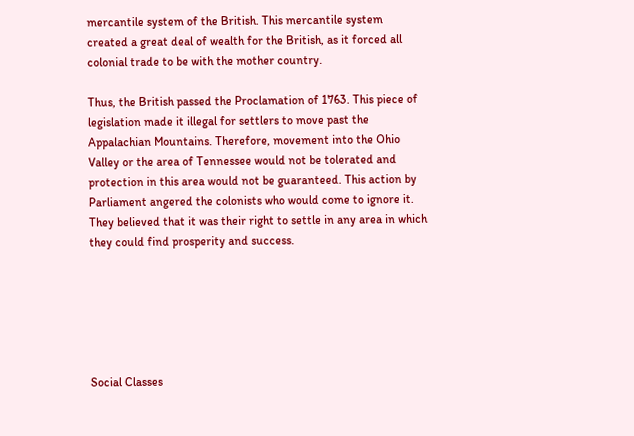mercantile system of the British. This mercantile system created a great deal of wealth for the British, as it forced all colonial trade to be with the mother country.

Thus, the British passed the Proclamation of 1763. This piece of legislation made it illegal for settlers to move past the Appalachian Mountains. Therefore, movement into the Ohio Valley or the area of Tennessee would not be tolerated and protection in this area would not be guaranteed. This action by Parliament angered the colonists who would come to ignore it. They believed that it was their right to settle in any area in which they could find prosperity and success.






Social Classes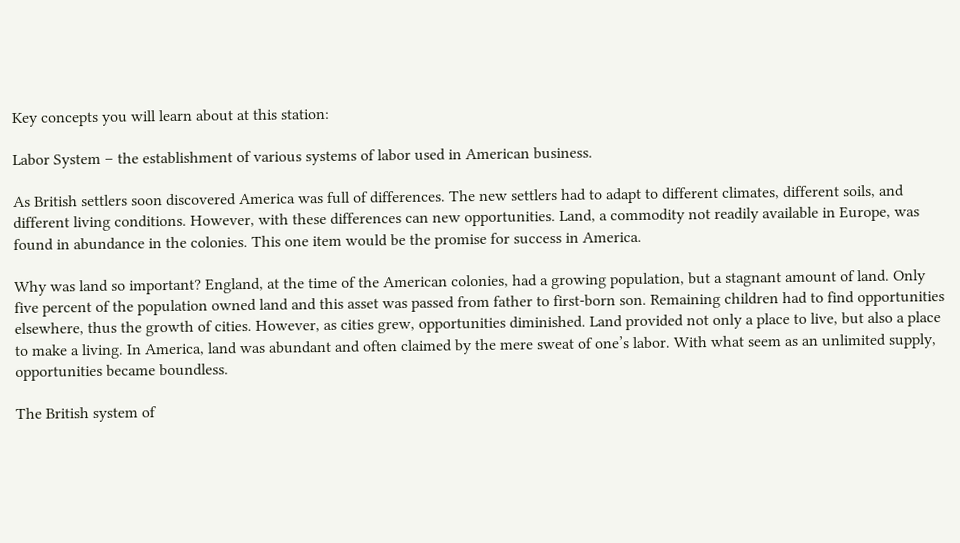Key concepts you will learn about at this station:

Labor System – the establishment of various systems of labor used in American business.

As British settlers soon discovered America was full of differences. The new settlers had to adapt to different climates, different soils, and different living conditions. However, with these differences can new opportunities. Land, a commodity not readily available in Europe, was found in abundance in the colonies. This one item would be the promise for success in America.

Why was land so important? England, at the time of the American colonies, had a growing population, but a stagnant amount of land. Only five percent of the population owned land and this asset was passed from father to first-born son. Remaining children had to find opportunities elsewhere, thus the growth of cities. However, as cities grew, opportunities diminished. Land provided not only a place to live, but also a place to make a living. In America, land was abundant and often claimed by the mere sweat of one’s labor. With what seem as an unlimited supply, opportunities became boundless.

The British system of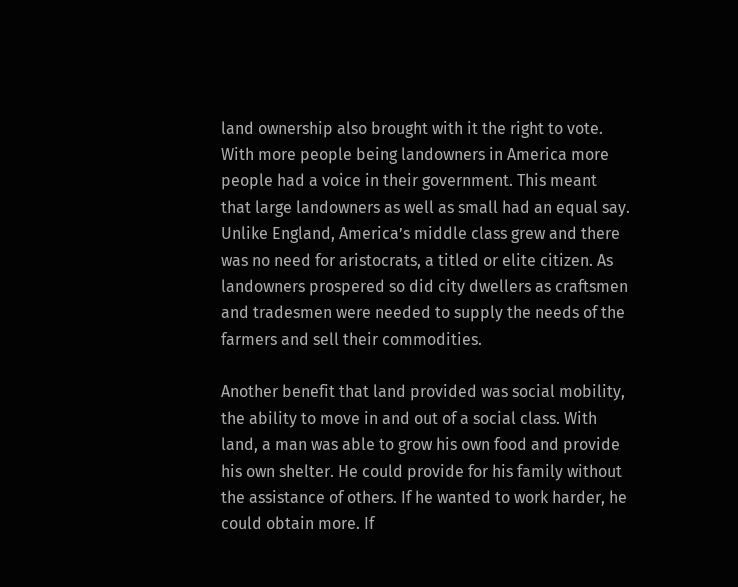land ownership also brought with it the right to vote. With more people being landowners in America more people had a voice in their government. This meant that large landowners as well as small had an equal say. Unlike England, America’s middle class grew and there was no need for aristocrats, a titled or elite citizen. As landowners prospered so did city dwellers as craftsmen and tradesmen were needed to supply the needs of the farmers and sell their commodities.

Another benefit that land provided was social mobility, the ability to move in and out of a social class. With land, a man was able to grow his own food and provide his own shelter. He could provide for his family without the assistance of others. If he wanted to work harder, he could obtain more. If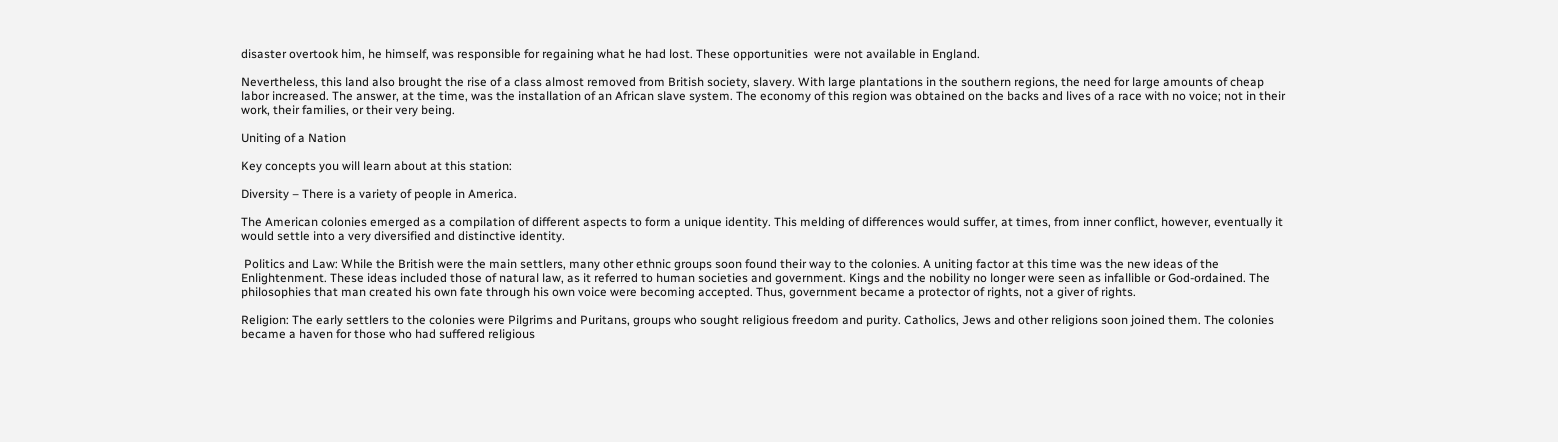disaster overtook him, he himself, was responsible for regaining what he had lost. These opportunities  were not available in England.

Nevertheless, this land also brought the rise of a class almost removed from British society, slavery. With large plantations in the southern regions, the need for large amounts of cheap labor increased. The answer, at the time, was the installation of an African slave system. The economy of this region was obtained on the backs and lives of a race with no voice; not in their work, their families, or their very being.

Uniting of a Nation

Key concepts you will learn about at this station:

Diversity – There is a variety of people in America.

The American colonies emerged as a compilation of different aspects to form a unique identity. This melding of differences would suffer, at times, from inner conflict, however, eventually it would settle into a very diversified and distinctive identity.

 Politics and Law: While the British were the main settlers, many other ethnic groups soon found their way to the colonies. A uniting factor at this time was the new ideas of the Enlightenment. These ideas included those of natural law, as it referred to human societies and government. Kings and the nobility no longer were seen as infallible or God-ordained. The philosophies that man created his own fate through his own voice were becoming accepted. Thus, government became a protector of rights, not a giver of rights.

Religion: The early settlers to the colonies were Pilgrims and Puritans, groups who sought religious freedom and purity. Catholics, Jews and other religions soon joined them. The colonies became a haven for those who had suffered religious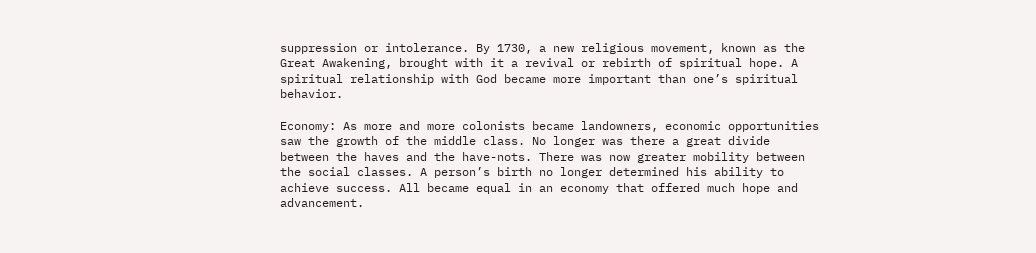suppression or intolerance. By 1730, a new religious movement, known as the Great Awakening, brought with it a revival or rebirth of spiritual hope. A spiritual relationship with God became more important than one’s spiritual behavior.

Economy: As more and more colonists became landowners, economic opportunities saw the growth of the middle class. No longer was there a great divide between the haves and the have-nots. There was now greater mobility between the social classes. A person’s birth no longer determined his ability to achieve success. All became equal in an economy that offered much hope and advancement.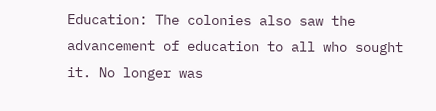Education: The colonies also saw the advancement of education to all who sought it. No longer was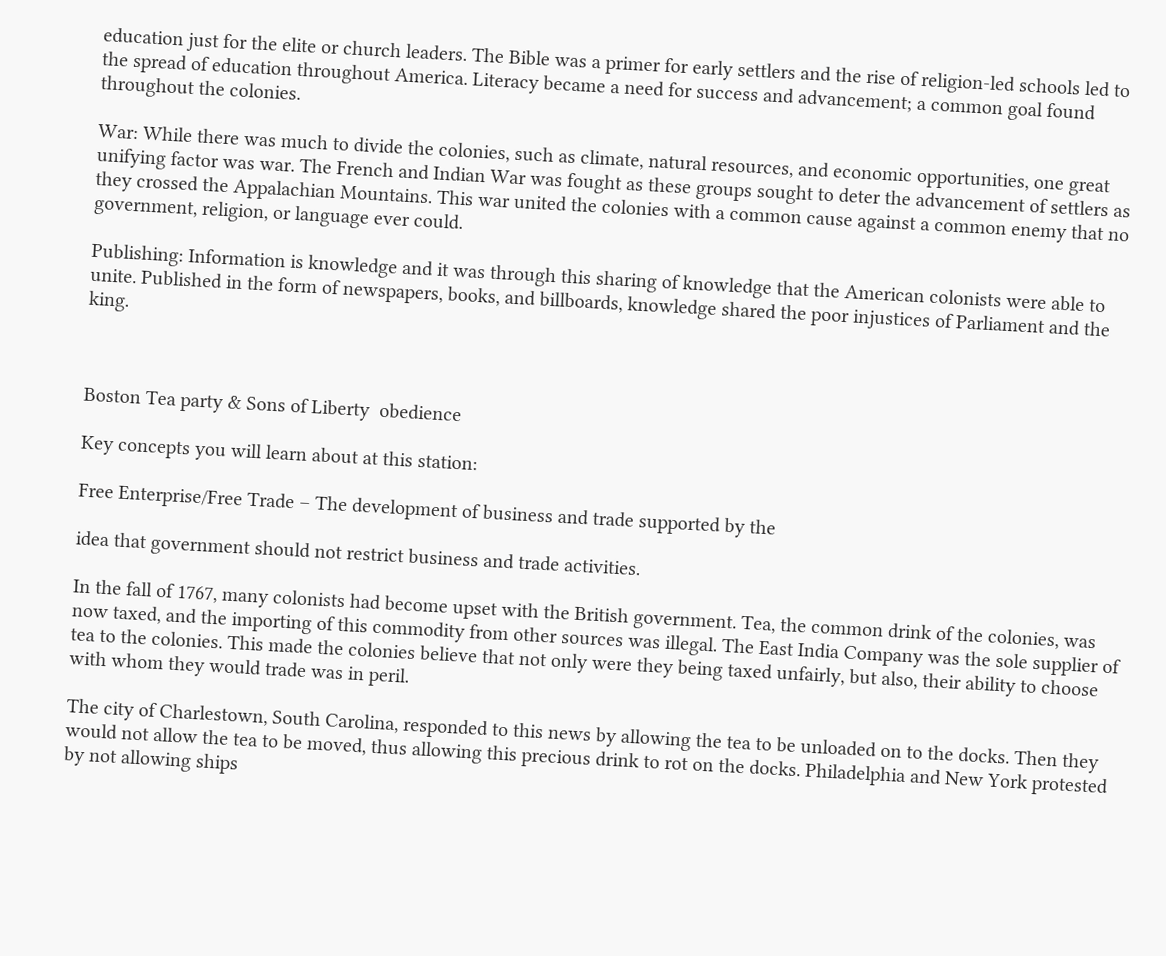education just for the elite or church leaders. The Bible was a primer for early settlers and the rise of religion-led schools led to the spread of education throughout America. Literacy became a need for success and advancement; a common goal found throughout the colonies.

War: While there was much to divide the colonies, such as climate, natural resources, and economic opportunities, one great unifying factor was war. The French and Indian War was fought as these groups sought to deter the advancement of settlers as they crossed the Appalachian Mountains. This war united the colonies with a common cause against a common enemy that no government, religion, or language ever could.

Publishing: Information is knowledge and it was through this sharing of knowledge that the American colonists were able to unite. Published in the form of newspapers, books, and billboards, knowledge shared the poor injustices of Parliament and the king.



Boston Tea party & Sons of Liberty  obedience

Key concepts you will learn about at this station:

Free Enterprise/Free Trade – The development of business and trade supported by the

idea that government should not restrict business and trade activities.

In the fall of 1767, many colonists had become upset with the British government. Tea, the common drink of the colonies, was now taxed, and the importing of this commodity from other sources was illegal. The East India Company was the sole supplier of tea to the colonies. This made the colonies believe that not only were they being taxed unfairly, but also, their ability to choose with whom they would trade was in peril.

The city of Charlestown, South Carolina, responded to this news by allowing the tea to be unloaded on to the docks. Then they would not allow the tea to be moved, thus allowing this precious drink to rot on the docks. Philadelphia and New York protested by not allowing ships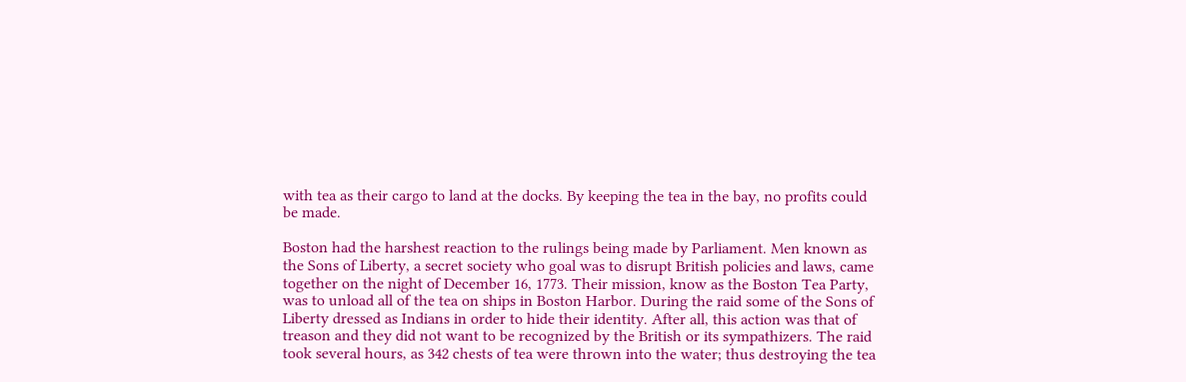with tea as their cargo to land at the docks. By keeping the tea in the bay, no profits could be made.

Boston had the harshest reaction to the rulings being made by Parliament. Men known as the Sons of Liberty, a secret society who goal was to disrupt British policies and laws, came together on the night of December 16, 1773. Their mission, know as the Boston Tea Party,  was to unload all of the tea on ships in Boston Harbor. During the raid some of the Sons of Liberty dressed as Indians in order to hide their identity. After all, this action was that of treason and they did not want to be recognized by the British or its sympathizers. The raid took several hours, as 342 chests of tea were thrown into the water; thus destroying the tea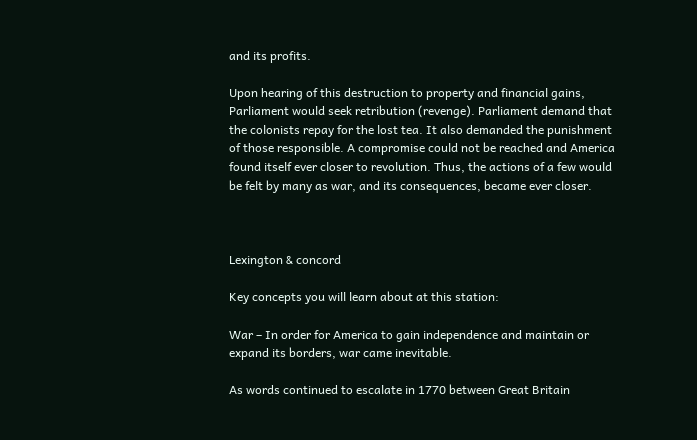and its profits.

Upon hearing of this destruction to property and financial gains, Parliament would seek retribution (revenge). Parliament demand that the colonists repay for the lost tea. It also demanded the punishment of those responsible. A compromise could not be reached and America found itself ever closer to revolution. Thus, the actions of a few would be felt by many as war, and its consequences, became ever closer.



Lexington & concord

Key concepts you will learn about at this station:

War – In order for America to gain independence and maintain or expand its borders, war came inevitable.

As words continued to escalate in 1770 between Great Britain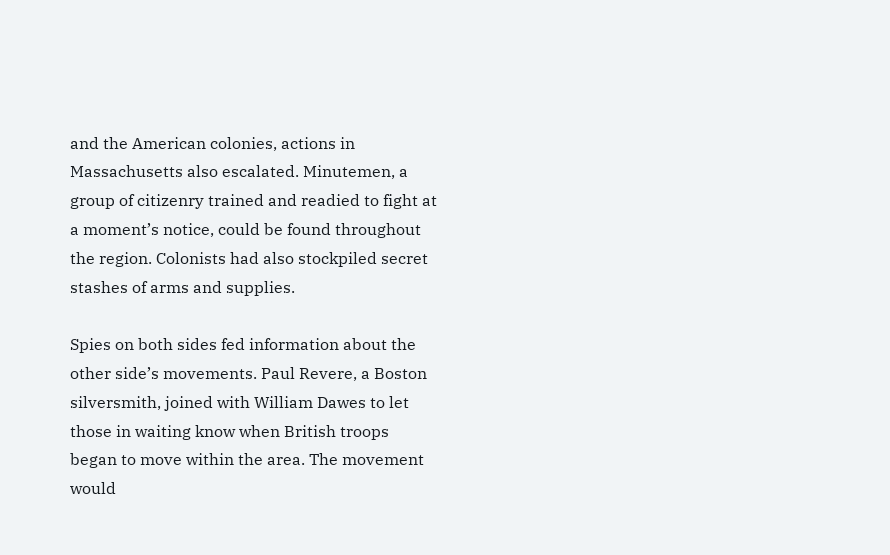and the American colonies, actions in Massachusetts also escalated. Minutemen, a group of citizenry trained and readied to fight at a moment’s notice, could be found throughout the region. Colonists had also stockpiled secret stashes of arms and supplies.

Spies on both sides fed information about the other side’s movements. Paul Revere, a Boston silversmith, joined with William Dawes to let those in waiting know when British troops began to move within the area. The movement would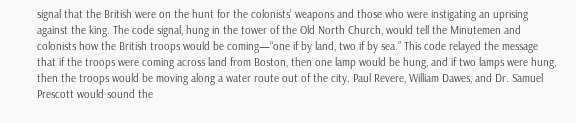signal that the British were on the hunt for the colonists’ weapons and those who were instigating an uprising against the king. The code signal, hung in the tower of the Old North Church, would tell the Minutemen and colonists how the British troops would be coming—“one if by land, two if by sea.” This code relayed the message that if the troops were coming across land from Boston, then one lamp would be hung, and if two lamps were hung, then the troops would be moving along a water route out of the city. Paul Revere, William Dawes, and Dr. Samuel Prescott would sound the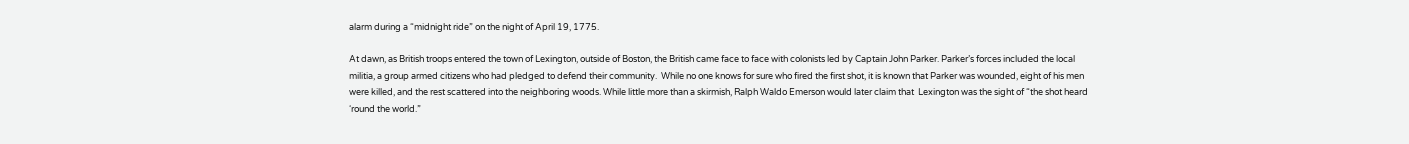alarm during a “midnight ride” on the night of April 19, 1775.

At dawn, as British troops entered the town of Lexington, outside of Boston, the British came face to face with colonists led by Captain John Parker. Parker’s forces included the local militia, a group armed citizens who had pledged to defend their community.  While no one knows for sure who fired the first shot, it is known that Parker was wounded, eight of his men were killed, and the rest scattered into the neighboring woods. While little more than a skirmish, Ralph Waldo Emerson would later claim that  Lexington was the sight of “the shot heard ‘round the world.”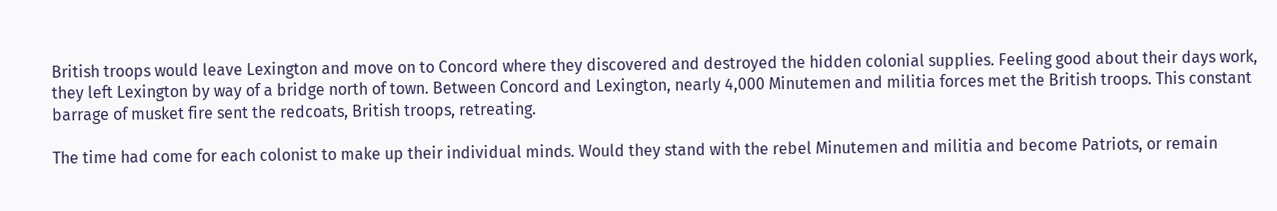British troops would leave Lexington and move on to Concord where they discovered and destroyed the hidden colonial supplies. Feeling good about their days work, they left Lexington by way of a bridge north of town. Between Concord and Lexington, nearly 4,000 Minutemen and militia forces met the British troops. This constant barrage of musket fire sent the redcoats, British troops, retreating.

The time had come for each colonist to make up their individual minds. Would they stand with the rebel Minutemen and militia and become Patriots, or remain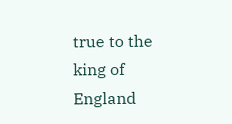true to the king of England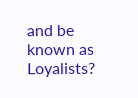and be known as Loyalists?